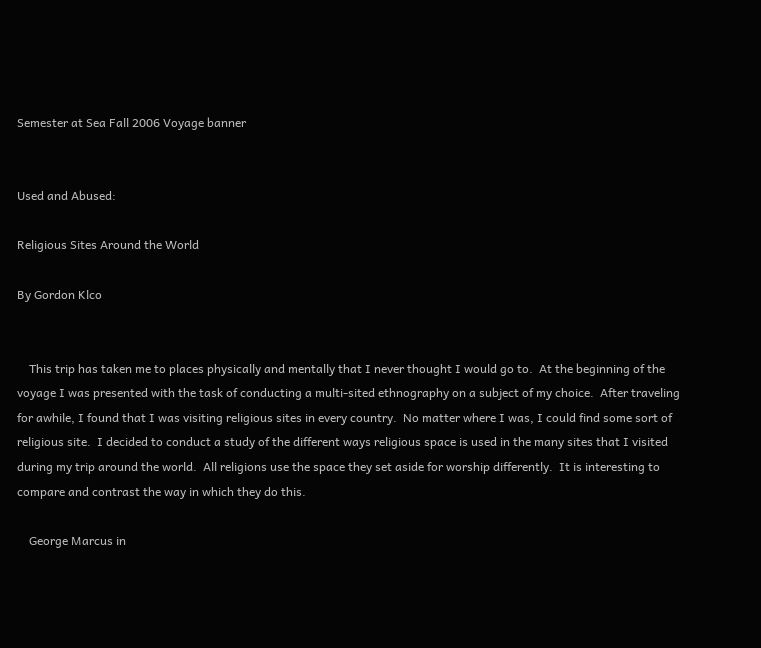Semester at Sea Fall 2006 Voyage banner


Used and Abused:

Religious Sites Around the World

By Gordon Klco


    This trip has taken me to places physically and mentally that I never thought I would go to.  At the beginning of the voyage I was presented with the task of conducting a multi-sited ethnography on a subject of my choice.  After traveling for awhile, I found that I was visiting religious sites in every country.  No matter where I was, I could find some sort of religious site.  I decided to conduct a study of the different ways religious space is used in the many sites that I visited during my trip around the world.  All religions use the space they set aside for worship differently.  It is interesting to compare and contrast the way in which they do this.

    George Marcus in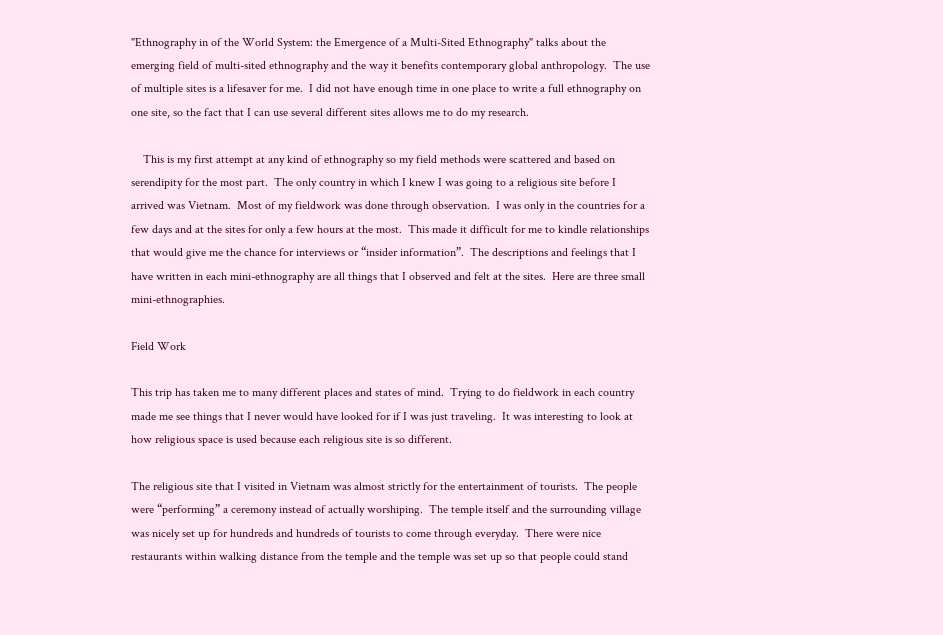"Ethnography in of the World System: the Emergence of a Multi-Sited Ethnography" talks about the emerging field of multi-sited ethnography and the way it benefits contemporary global anthropology.  The use of multiple sites is a lifesaver for me.  I did not have enough time in one place to write a full ethnography on one site, so the fact that I can use several different sites allows me to do my research.

    This is my first attempt at any kind of ethnography so my field methods were scattered and based on serendipity for the most part.  The only country in which I knew I was going to a religious site before I arrived was Vietnam.  Most of my fieldwork was done through observation.  I was only in the countries for a few days and at the sites for only a few hours at the most.  This made it difficult for me to kindle relationships that would give me the chance for interviews or “insider information”.  The descriptions and feelings that I have written in each mini-ethnography are all things that I observed and felt at the sites.  Here are three small mini-ethnographies.

Field Work

This trip has taken me to many different places and states of mind.  Trying to do fieldwork in each country made me see things that I never would have looked for if I was just traveling.  It was interesting to look at how religious space is used because each religious site is so different.

The religious site that I visited in Vietnam was almost strictly for the entertainment of tourists.  The people were “performing” a ceremony instead of actually worshiping.  The temple itself and the surrounding village was nicely set up for hundreds and hundreds of tourists to come through everyday.  There were nice restaurants within walking distance from the temple and the temple was set up so that people could stand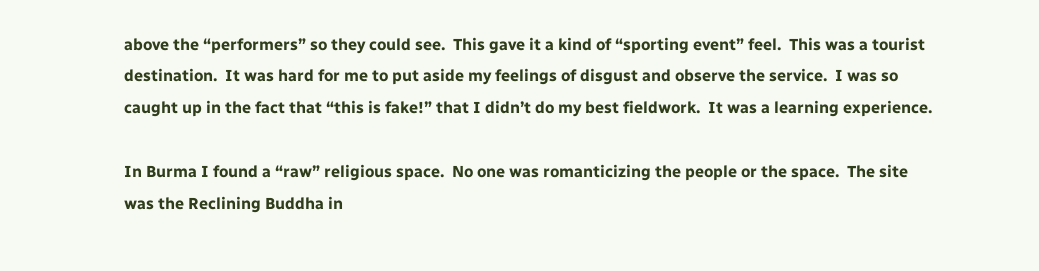above the “performers” so they could see.  This gave it a kind of “sporting event” feel.  This was a tourist destination.  It was hard for me to put aside my feelings of disgust and observe the service.  I was so caught up in the fact that “this is fake!” that I didn’t do my best fieldwork.  It was a learning experience.

In Burma I found a “raw” religious space.  No one was romanticizing the people or the space.  The site was the Reclining Buddha in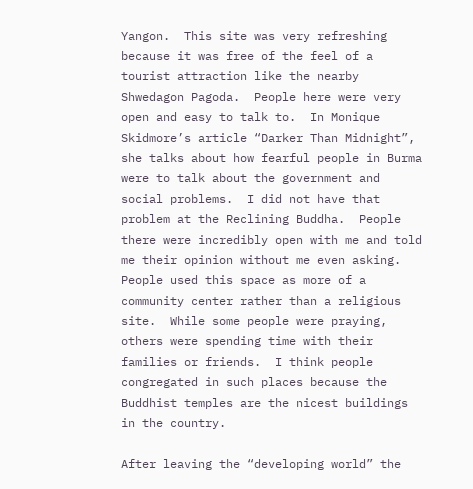Yangon.  This site was very refreshing because it was free of the feel of a tourist attraction like the nearby Shwedagon Pagoda.  People here were very open and easy to talk to.  In Monique Skidmore’s article “Darker Than Midnight”, she talks about how fearful people in Burma were to talk about the government and social problems.  I did not have that problem at the Reclining Buddha.  People there were incredibly open with me and told me their opinion without me even asking.  People used this space as more of a community center rather than a religious site.  While some people were praying, others were spending time with their families or friends.  I think people congregated in such places because the Buddhist temples are the nicest buildings in the country.

After leaving the “developing world” the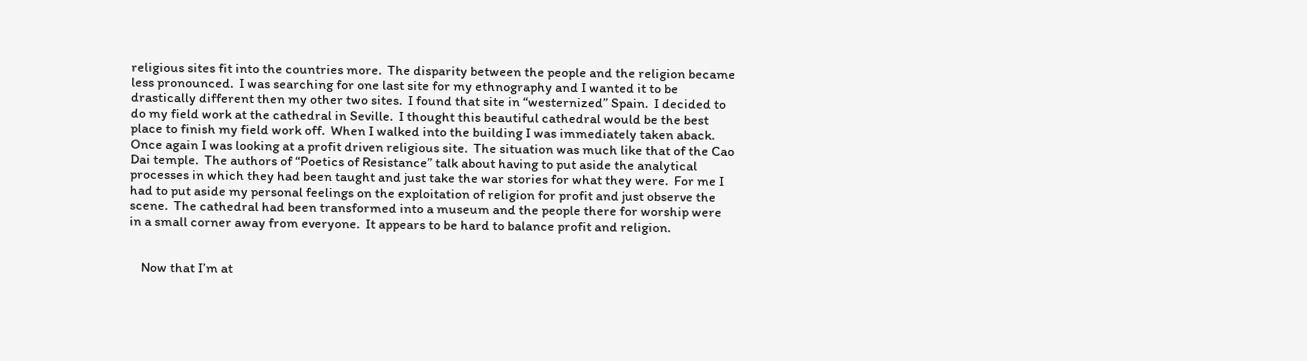religious sites fit into the countries more.  The disparity between the people and the religion became less pronounced.  I was searching for one last site for my ethnography and I wanted it to be drastically different then my other two sites.  I found that site in “westernized” Spain.  I decided to do my field work at the cathedral in Seville.  I thought this beautiful cathedral would be the best place to finish my field work off.  When I walked into the building I was immediately taken aback.  Once again I was looking at a profit driven religious site.  The situation was much like that of the Cao Dai temple.  The authors of “Poetics of Resistance” talk about having to put aside the analytical processes in which they had been taught and just take the war stories for what they were.  For me I had to put aside my personal feelings on the exploitation of religion for profit and just observe the scene.  The cathedral had been transformed into a museum and the people there for worship were in a small corner away from everyone.  It appears to be hard to balance profit and religion.


    Now that I’m at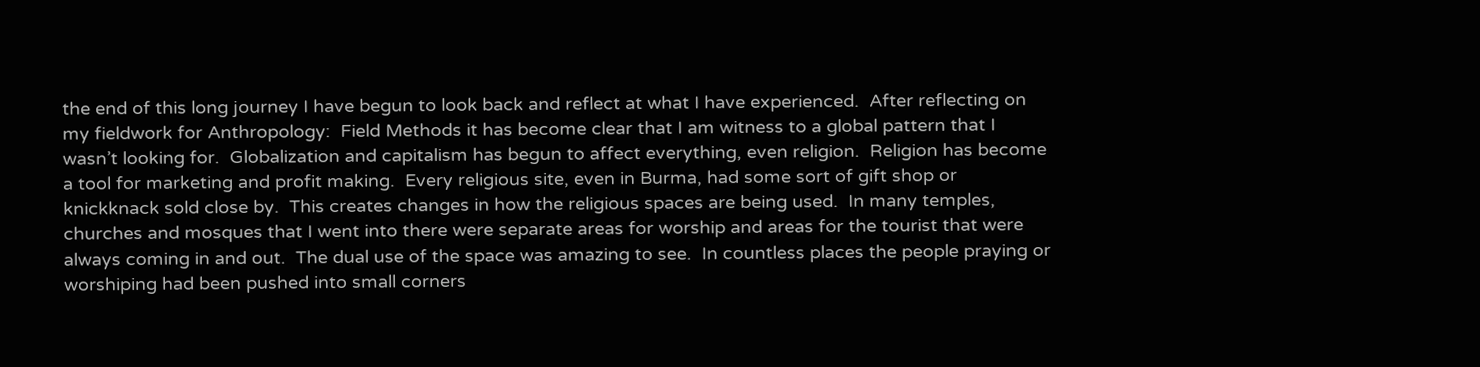the end of this long journey I have begun to look back and reflect at what I have experienced.  After reflecting on my fieldwork for Anthropology:  Field Methods it has become clear that I am witness to a global pattern that I wasn’t looking for.  Globalization and capitalism has begun to affect everything, even religion.  Religion has become a tool for marketing and profit making.  Every religious site, even in Burma, had some sort of gift shop or knickknack sold close by.  This creates changes in how the religious spaces are being used.  In many temples, churches and mosques that I went into there were separate areas for worship and areas for the tourist that were always coming in and out.  The dual use of the space was amazing to see.  In countless places the people praying or worshiping had been pushed into small corners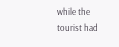while the tourist had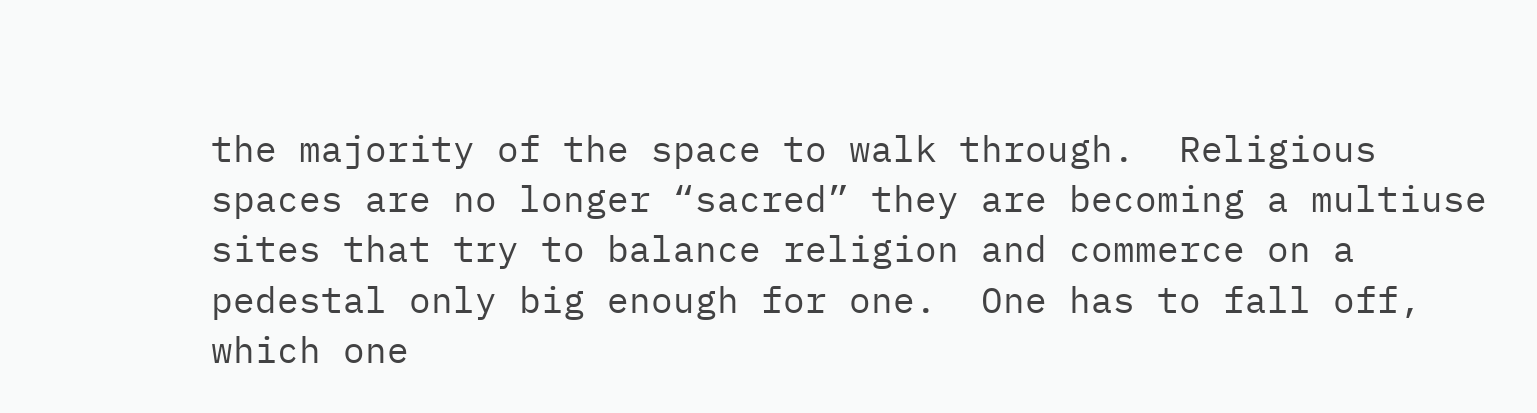the majority of the space to walk through.  Religious spaces are no longer “sacred” they are becoming a multiuse sites that try to balance religion and commerce on a pedestal only big enough for one.  One has to fall off, which one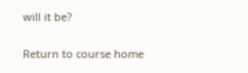will it be?

Return to course home